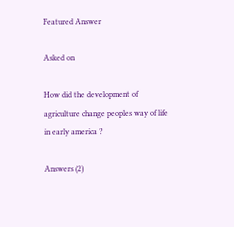Featured Answer

Asked on

How did the development of agriculture change peoples way of life in early america ?

Answers (2)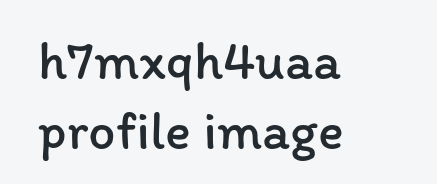h7mxqh4uaa profile image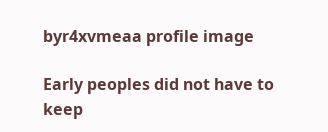byr4xvmeaa profile image

Early peoples did not have to keep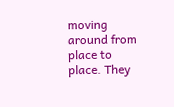moving around from place to place. They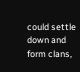could settle down and form clans,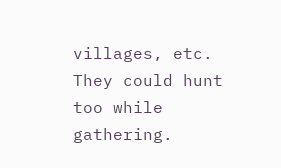villages, etc. They could hunt too while gathering.